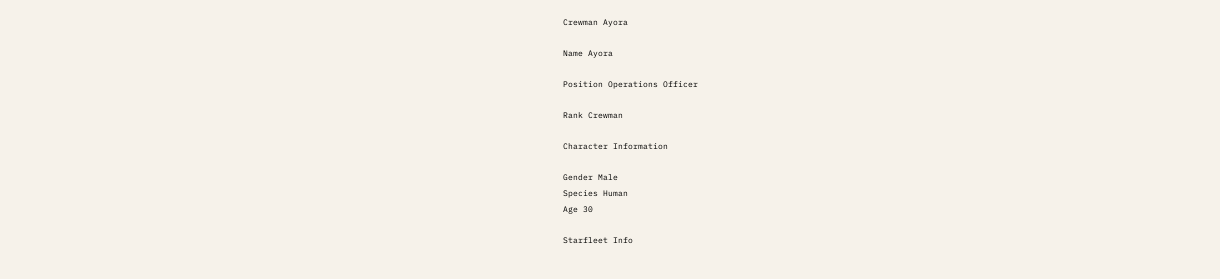Crewman Ayora

Name Ayora

Position Operations Officer

Rank Crewman

Character Information

Gender Male
Species Human
Age 30

Starfleet Info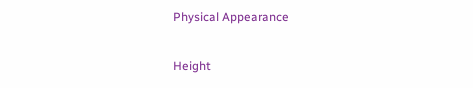Physical Appearance

Height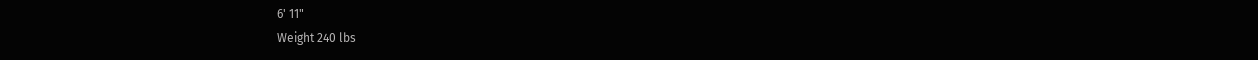6' 11"
Weight 240 lbs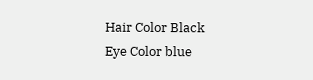Hair Color Black
Eye Color blue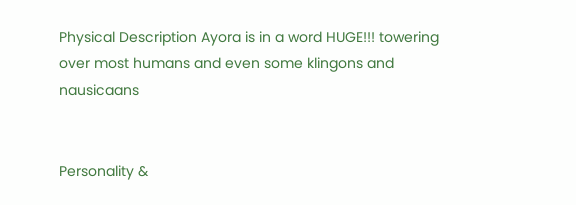Physical Description Ayora is in a word HUGE!!! towering over most humans and even some klingons and nausicaans


Personality &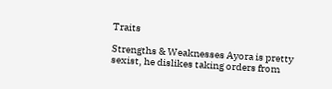Traits

Strengths & Weaknesses Ayora is pretty sexist, he dislikes taking orders from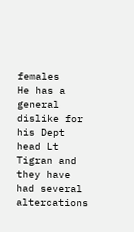females
He has a general dislike for his Dept head Lt Tigran and they have had several altercations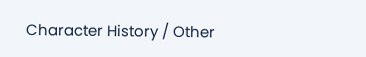Character History / Other